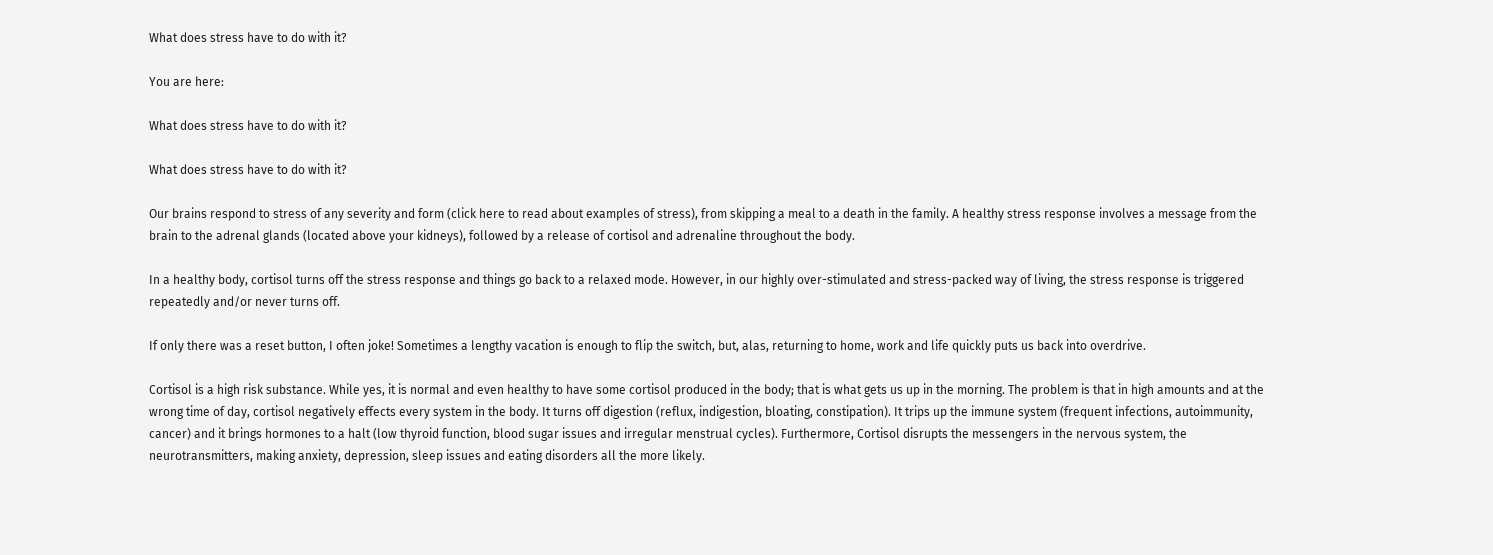What does stress have to do with it?

You are here:

What does stress have to do with it?

What does stress have to do with it?

Our brains respond to stress of any severity and form (click here to read about examples of stress), from skipping a meal to a death in the family. A healthy stress response involves a message from the brain to the adrenal glands (located above your kidneys), followed by a release of cortisol and adrenaline throughout the body.

In a healthy body, cortisol turns off the stress response and things go back to a relaxed mode. However, in our highly over-stimulated and stress-packed way of living, the stress response is triggered repeatedly and/or never turns off.

If only there was a reset button, I often joke! Sometimes a lengthy vacation is enough to flip the switch, but, alas, returning to home, work and life quickly puts us back into overdrive.

Cortisol is a high risk substance. While yes, it is normal and even healthy to have some cortisol produced in the body; that is what gets us up in the morning. The problem is that in high amounts and at the wrong time of day, cortisol negatively effects every system in the body. It turns off digestion (reflux, indigestion, bloating, constipation). It trips up the immune system (frequent infections, autoimmunity, cancer) and it brings hormones to a halt (low thyroid function, blood sugar issues and irregular menstrual cycles). Furthermore, Cortisol disrupts the messengers in the nervous system, the neurotransmitters, making anxiety, depression, sleep issues and eating disorders all the more likely.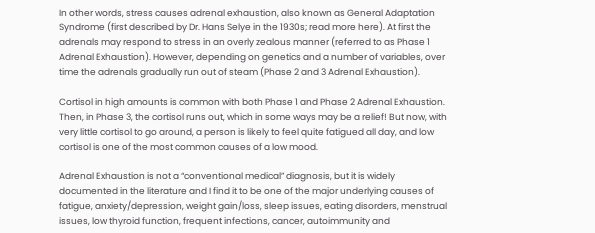In other words, stress causes adrenal exhaustion, also known as General Adaptation Syndrome (first described by Dr. Hans Selye in the 1930s; read more here). At first the adrenals may respond to stress in an overly zealous manner (referred to as Phase 1 Adrenal Exhaustion). However, depending on genetics and a number of variables, over time the adrenals gradually run out of steam (Phase 2 and 3 Adrenal Exhaustion).

Cortisol in high amounts is common with both Phase 1 and Phase 2 Adrenal Exhaustion. Then, in Phase 3, the cortisol runs out, which in some ways may be a relief! But now, with very little cortisol to go around, a person is likely to feel quite fatigued all day, and low cortisol is one of the most common causes of a low mood.

Adrenal Exhaustion is not a “conventional medical” diagnosis, but it is widely documented in the literature and I find it to be one of the major underlying causes of fatigue, anxiety/depression, weight gain/loss, sleep issues, eating disorders, menstrual issues, low thyroid function, frequent infections, cancer, autoimmunity and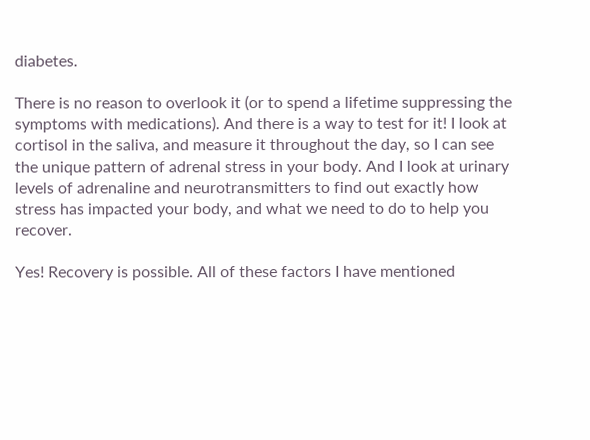diabetes.

There is no reason to overlook it (or to spend a lifetime suppressing the symptoms with medications). And there is a way to test for it! I look at cortisol in the saliva, and measure it throughout the day, so I can see the unique pattern of adrenal stress in your body. And I look at urinary levels of adrenaline and neurotransmitters to find out exactly how stress has impacted your body, and what we need to do to help you recover.

Yes! Recovery is possible. All of these factors I have mentioned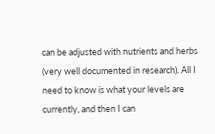can be adjusted with nutrients and herbs (very well documented in research). All I need to know is what your levels are currently, and then I can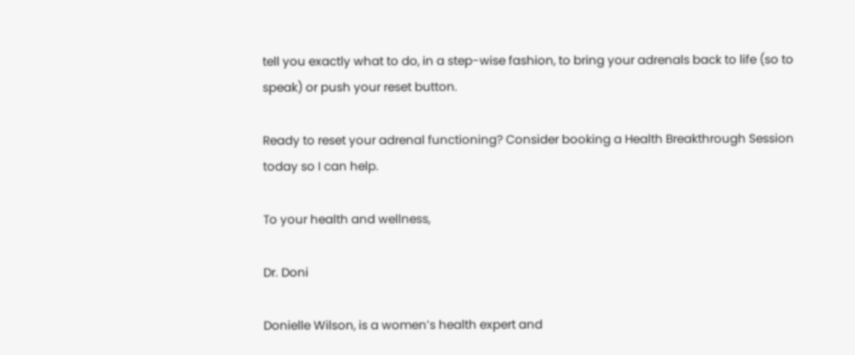tell you exactly what to do, in a step-wise fashion, to bring your adrenals back to life (so to speak) or push your reset button.

Ready to reset your adrenal functioning? Consider booking a Health Breakthrough Session today so I can help.

To your health and wellness,

Dr. Doni

Donielle Wilson, is a women’s health expert and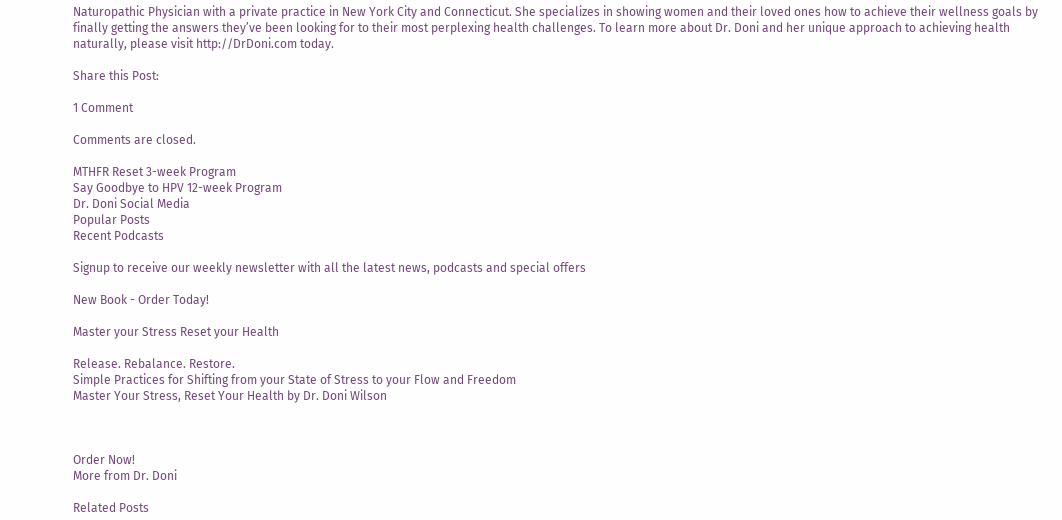Naturopathic Physician with a private practice in New York City and Connecticut. She specializes in showing women and their loved ones how to achieve their wellness goals by finally getting the answers they’ve been looking for to their most perplexing health challenges. To learn more about Dr. Doni and her unique approach to achieving health naturally, please visit http://DrDoni.com today.

Share this Post:

1 Comment

Comments are closed.

MTHFR Reset 3-week Program
Say Goodbye to HPV 12-week Program
Dr. Doni Social Media
Popular Posts
Recent Podcasts

Signup to receive our weekly newsletter with all the latest news, podcasts and special offers

New Book - Order Today!

Master your Stress Reset your Health

Release. Rebalance. Restore.
Simple Practices for Shifting from your State of Stress to your Flow and Freedom
Master Your Stress, Reset Your Health by Dr. Doni Wilson



Order Now!
More from Dr. Doni

Related Posts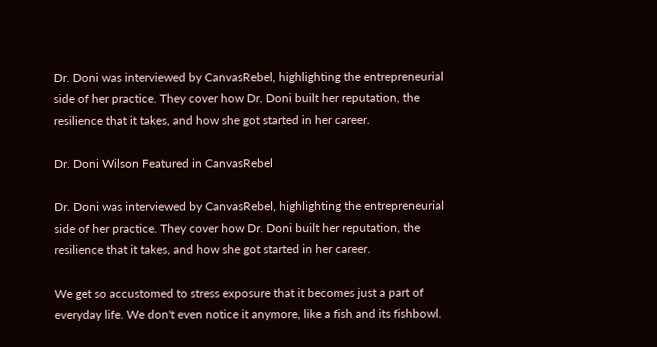Dr. Doni was interviewed by CanvasRebel, highlighting the entrepreneurial side of her practice. They cover how Dr. Doni built her reputation, the resilience that it takes, and how she got started in her career.

Dr. Doni Wilson Featured in CanvasRebel

Dr. Doni was interviewed by CanvasRebel, highlighting the entrepreneurial side of her practice. They cover how Dr. Doni built her reputation, the resilience that it takes, and how she got started in her career.

We get so accustomed to stress exposure that it becomes just a part of everyday life. We don't even notice it anymore, like a fish and its fishbowl.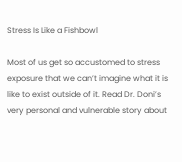Stress Is Like a Fishbowl

Most of us get so accustomed to stress exposure that we can’t imagine what it is like to exist outside of it. Read Dr. Doni’s very personal and vulnerable story about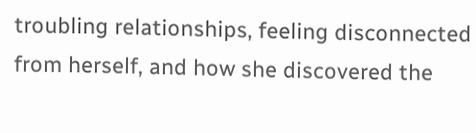troubling relationships, feeling disconnected from herself, and how she discovered the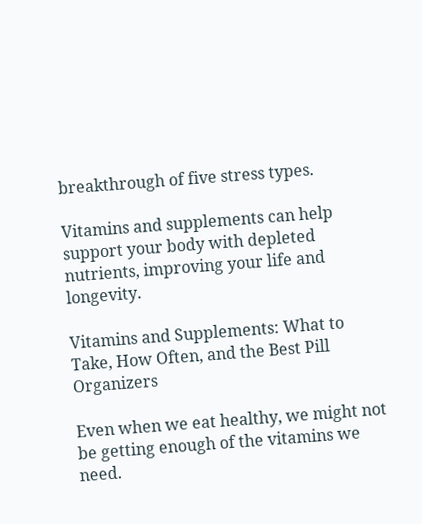breakthrough of five stress types.

Vitamins and supplements can help support your body with depleted nutrients, improving your life and longevity.

Vitamins and Supplements: What to Take, How Often, and the Best Pill Organizers

Even when we eat healthy, we might not be getting enough of the vitamins we need.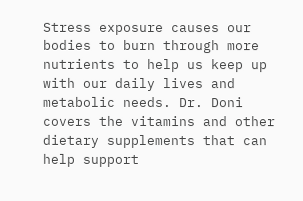Stress exposure causes our bodies to burn through more nutrients to help us keep up with our daily lives and metabolic needs. Dr. Doni covers the vitamins and other dietary supplements that can help support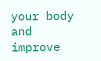your body and improve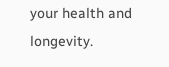your health and longevity.